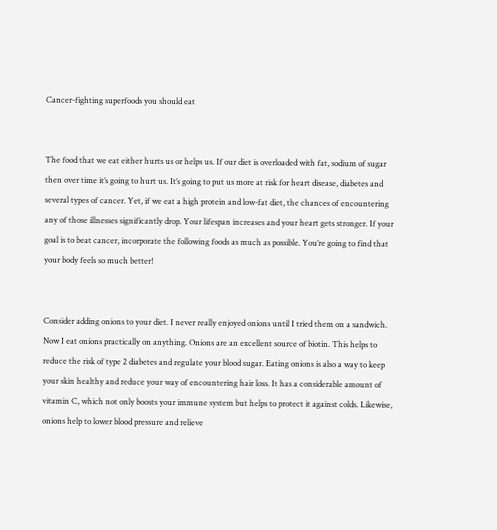Cancer-fighting superfoods you should eat


The food that we eat either hurts us or helps us. If our diet is overloaded with fat, sodium of sugar then over time it’s going to hurt us. It’s going to put us more at risk for heart disease, diabetes and several types of cancer. Yet, if we eat a high protein and low-fat diet, the chances of encountering any of those illnesses significantly drop. Your lifespan increases and your heart gets stronger. If your goal is to beat cancer, incorporate the following foods as much as possible. You’re going to find that your body feels so much better!


Consider adding onions to your diet. I never really enjoyed onions until I tried them on a sandwich. Now I eat onions practically on anything. Onions are an excellent source of biotin. This helps to reduce the risk of type 2 diabetes and regulate your blood sugar. Eating onions is also a way to keep your skin healthy and reduce your way of encountering hair loss. It has a considerable amount of vitamin C, which not only boosts your immune system but helps to protect it against colds. Likewise, onions help to lower blood pressure and relieve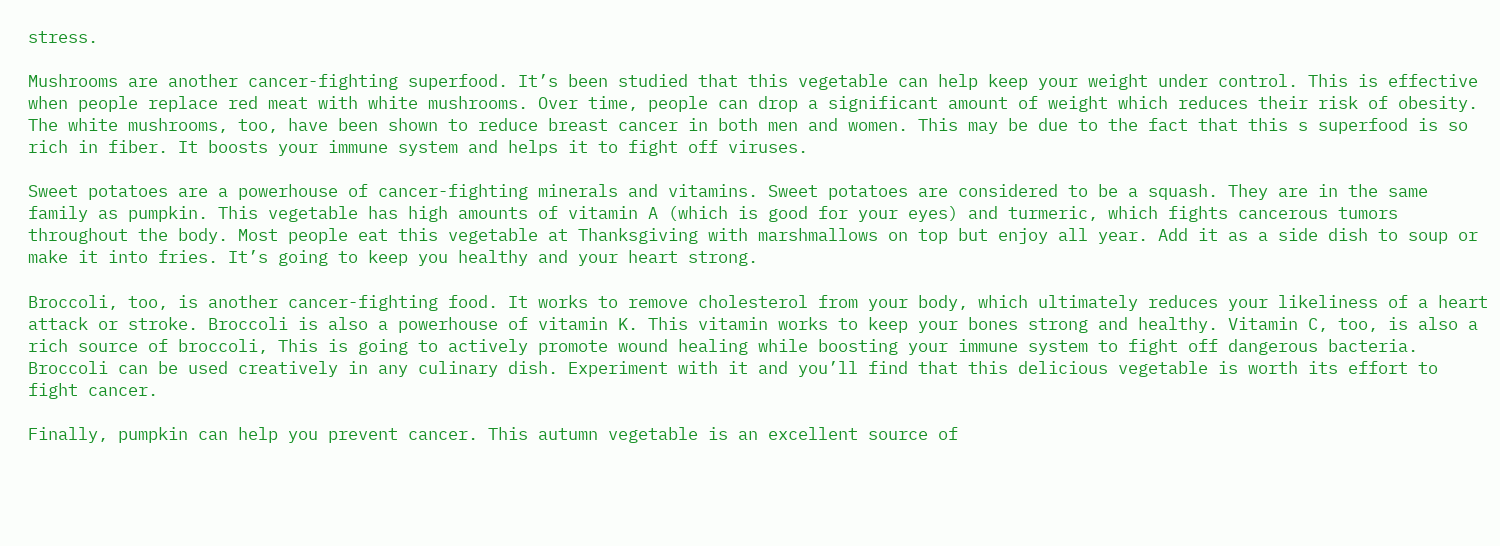stress.

Mushrooms are another cancer-fighting superfood. It’s been studied that this vegetable can help keep your weight under control. This is effective when people replace red meat with white mushrooms. Over time, people can drop a significant amount of weight which reduces their risk of obesity. The white mushrooms, too, have been shown to reduce breast cancer in both men and women. This may be due to the fact that this s superfood is so rich in fiber. It boosts your immune system and helps it to fight off viruses.

Sweet potatoes are a powerhouse of cancer-fighting minerals and vitamins. Sweet potatoes are considered to be a squash. They are in the same family as pumpkin. This vegetable has high amounts of vitamin A (which is good for your eyes) and turmeric, which fights cancerous tumors throughout the body. Most people eat this vegetable at Thanksgiving with marshmallows on top but enjoy all year. Add it as a side dish to soup or make it into fries. It’s going to keep you healthy and your heart strong.

Broccoli, too, is another cancer-fighting food. It works to remove cholesterol from your body, which ultimately reduces your likeliness of a heart attack or stroke. Broccoli is also a powerhouse of vitamin K. This vitamin works to keep your bones strong and healthy. Vitamin C, too, is also a rich source of broccoli, This is going to actively promote wound healing while boosting your immune system to fight off dangerous bacteria. Broccoli can be used creatively in any culinary dish. Experiment with it and you’ll find that this delicious vegetable is worth its effort to fight cancer.

Finally, pumpkin can help you prevent cancer. This autumn vegetable is an excellent source of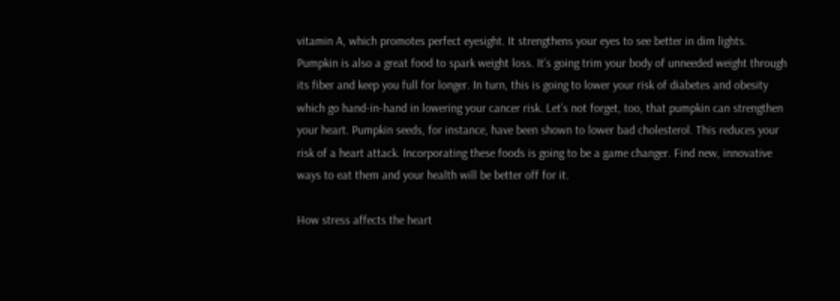vitamin A, which promotes perfect eyesight. It strengthens your eyes to see better in dim lights. Pumpkin is also a great food to spark weight loss. It’s going trim your body of unneeded weight through its fiber and keep you full for longer. In turn, this is going to lower your risk of diabetes and obesity which go hand-in-hand in lowering your cancer risk. Let’s not forget, too, that pumpkin can strengthen your heart. Pumpkin seeds, for instance, have been shown to lower bad cholesterol. This reduces your risk of a heart attack. Incorporating these foods is going to be a game changer. Find new, innovative ways to eat them and your health will be better off for it.

How stress affects the heart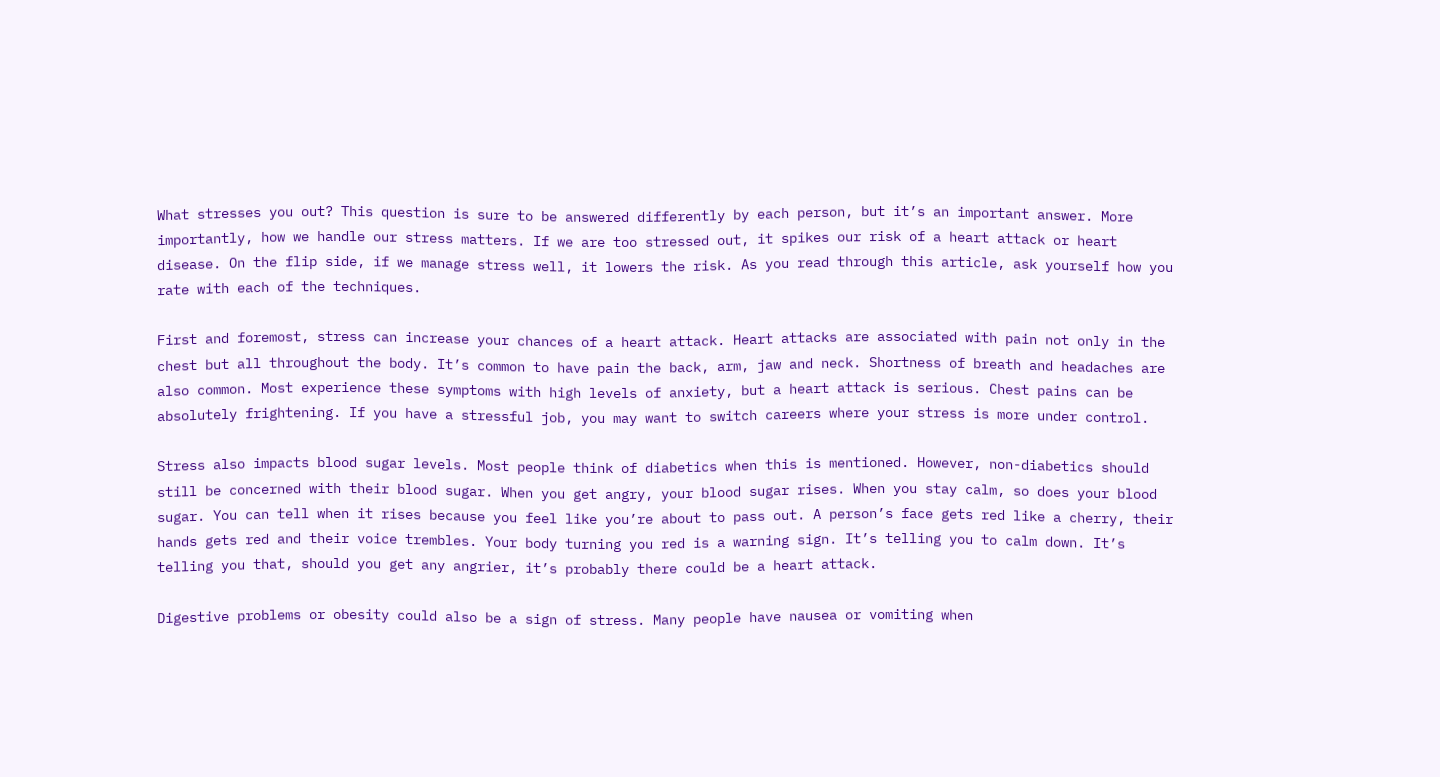What stresses you out? This question is sure to be answered differently by each person, but it’s an important answer. More importantly, how we handle our stress matters. If we are too stressed out, it spikes our risk of a heart attack or heart disease. On the flip side, if we manage stress well, it lowers the risk. As you read through this article, ask yourself how you rate with each of the techniques.

First and foremost, stress can increase your chances of a heart attack. Heart attacks are associated with pain not only in the chest but all throughout the body. It’s common to have pain the back, arm, jaw and neck. Shortness of breath and headaches are also common. Most experience these symptoms with high levels of anxiety, but a heart attack is serious. Chest pains can be absolutely frightening. If you have a stressful job, you may want to switch careers where your stress is more under control.

Stress also impacts blood sugar levels. Most people think of diabetics when this is mentioned. However, non-diabetics should still be concerned with their blood sugar. When you get angry, your blood sugar rises. When you stay calm, so does your blood sugar. You can tell when it rises because you feel like you’re about to pass out. A person’s face gets red like a cherry, their hands gets red and their voice trembles. Your body turning you red is a warning sign. It’s telling you to calm down. It’s telling you that, should you get any angrier, it’s probably there could be a heart attack.

Digestive problems or obesity could also be a sign of stress. Many people have nausea or vomiting when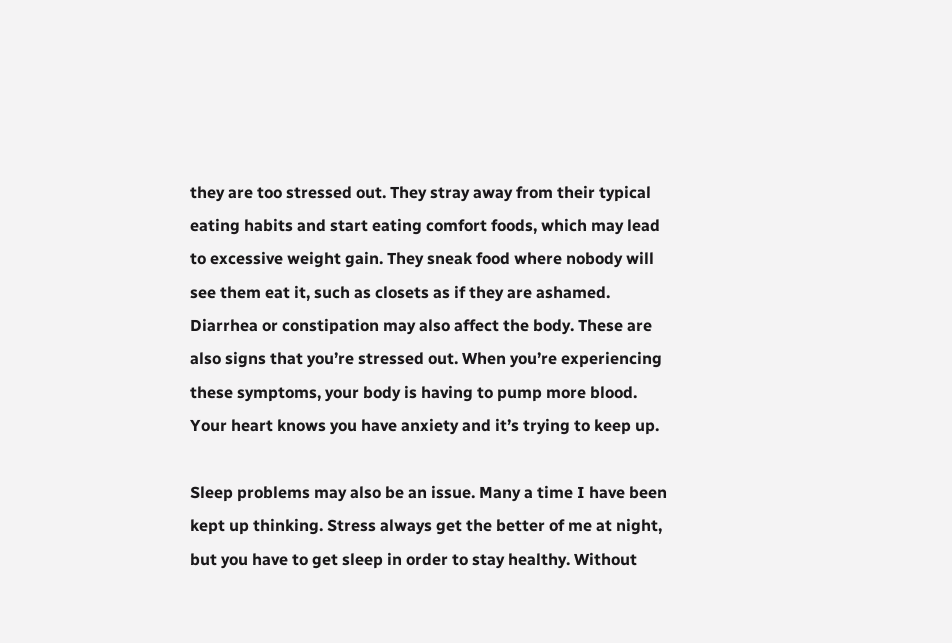they are too stressed out. They stray away from their typical eating habits and start eating comfort foods, which may lead to excessive weight gain. They sneak food where nobody will see them eat it, such as closets as if they are ashamed. Diarrhea or constipation may also affect the body. These are also signs that you’re stressed out. When you’re experiencing these symptoms, your body is having to pump more blood. Your heart knows you have anxiety and it’s trying to keep up.

Sleep problems may also be an issue. Many a time I have been kept up thinking. Stress always get the better of me at night, but you have to get sleep in order to stay healthy. Without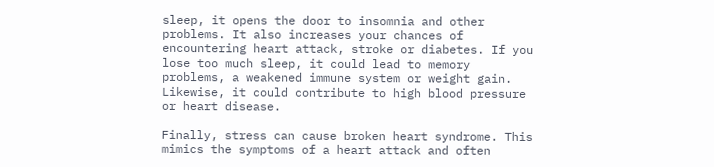sleep, it opens the door to insomnia and other problems. It also increases your chances of encountering heart attack, stroke or diabetes. If you lose too much sleep, it could lead to memory problems, a weakened immune system or weight gain. Likewise, it could contribute to high blood pressure or heart disease.

Finally, stress can cause broken heart syndrome. This mimics the symptoms of a heart attack and often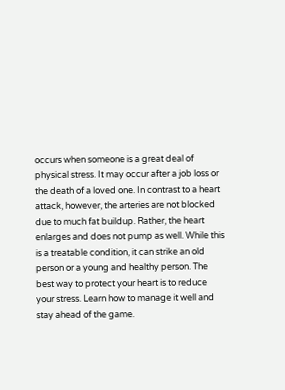occurs when someone is a great deal of physical stress. It may occur after a job loss or the death of a loved one. In contrast to a heart attack, however, the arteries are not blocked due to much fat buildup. Rather, the heart enlarges and does not pump as well. While this is a treatable condition, it can strike an old person or a young and healthy person. The best way to protect your heart is to reduce your stress. Learn how to manage it well and stay ahead of the game.